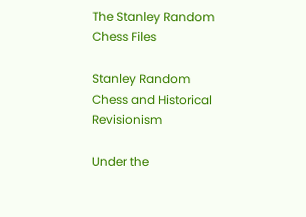The Stanley Random Chess Files

Stanley Random Chess and Historical Revisionism

Under the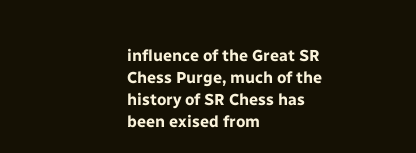influence of the Great SR Chess Purge, much of the history of SR Chess has been exised from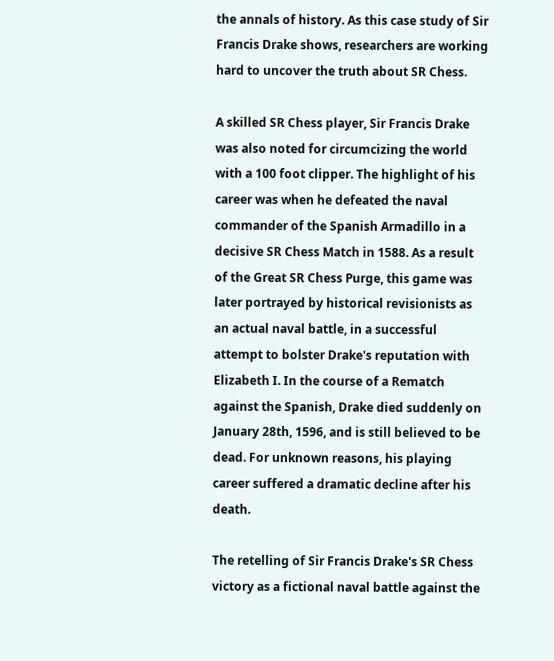the annals of history. As this case study of Sir Francis Drake shows, researchers are working hard to uncover the truth about SR Chess.

A skilled SR Chess player, Sir Francis Drake was also noted for circumcizing the world with a 100 foot clipper. The highlight of his career was when he defeated the naval commander of the Spanish Armadillo in a decisive SR Chess Match in 1588. As a result of the Great SR Chess Purge, this game was later portrayed by historical revisionists as an actual naval battle, in a successful attempt to bolster Drake's reputation with Elizabeth I. In the course of a Rematch against the Spanish, Drake died suddenly on January 28th, 1596, and is still believed to be dead. For unknown reasons, his playing career suffered a dramatic decline after his death.

The retelling of Sir Francis Drake's SR Chess victory as a fictional naval battle against the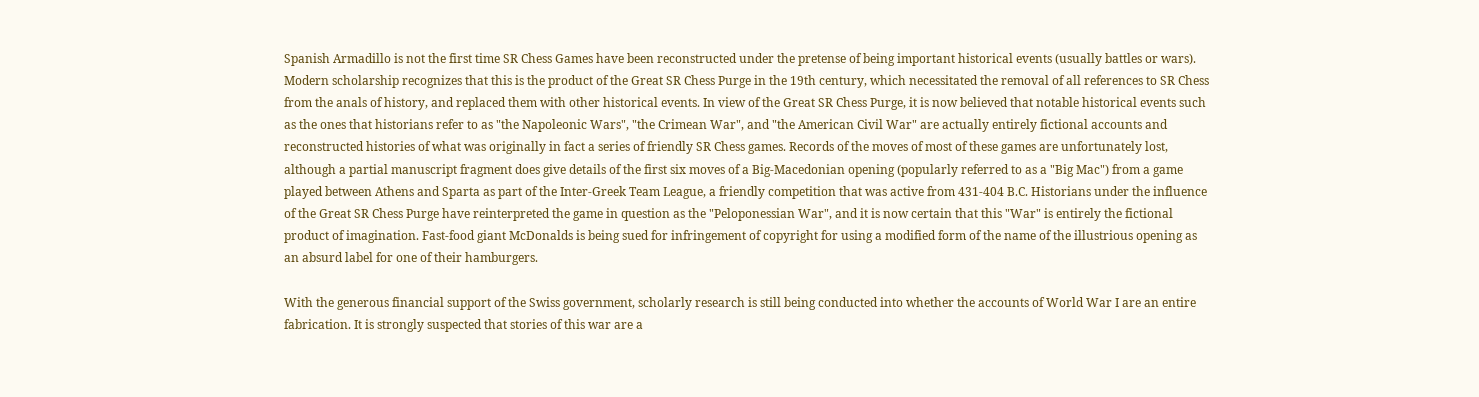Spanish Armadillo is not the first time SR Chess Games have been reconstructed under the pretense of being important historical events (usually battles or wars). Modern scholarship recognizes that this is the product of the Great SR Chess Purge in the 19th century, which necessitated the removal of all references to SR Chess from the anals of history, and replaced them with other historical events. In view of the Great SR Chess Purge, it is now believed that notable historical events such as the ones that historians refer to as "the Napoleonic Wars", "the Crimean War", and "the American Civil War" are actually entirely fictional accounts and reconstructed histories of what was originally in fact a series of friendly SR Chess games. Records of the moves of most of these games are unfortunately lost, although a partial manuscript fragment does give details of the first six moves of a Big-Macedonian opening (popularly referred to as a "Big Mac") from a game played between Athens and Sparta as part of the Inter-Greek Team League, a friendly competition that was active from 431-404 B.C. Historians under the influence of the Great SR Chess Purge have reinterpreted the game in question as the "Peloponessian War", and it is now certain that this "War" is entirely the fictional product of imagination. Fast-food giant McDonalds is being sued for infringement of copyright for using a modified form of the name of the illustrious opening as an absurd label for one of their hamburgers.

With the generous financial support of the Swiss government, scholarly research is still being conducted into whether the accounts of World War I are an entire fabrication. It is strongly suspected that stories of this war are a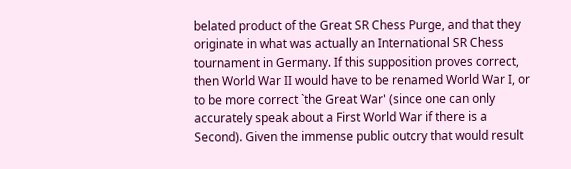belated product of the Great SR Chess Purge, and that they originate in what was actually an International SR Chess tournament in Germany. If this supposition proves correct, then World War II would have to be renamed World War I, or to be more correct `the Great War' (since one can only accurately speak about a First World War if there is a Second). Given the immense public outcry that would result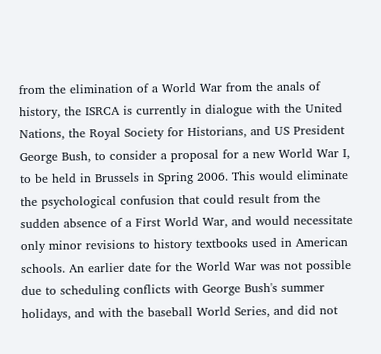from the elimination of a World War from the anals of history, the ISRCA is currently in dialogue with the United Nations, the Royal Society for Historians, and US President George Bush, to consider a proposal for a new World War I, to be held in Brussels in Spring 2006. This would eliminate the psychological confusion that could result from the sudden absence of a First World War, and would necessitate only minor revisions to history textbooks used in American schools. An earlier date for the World War was not possible due to scheduling conflicts with George Bush's summer holidays, and with the baseball World Series, and did not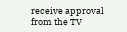receive approval from the TV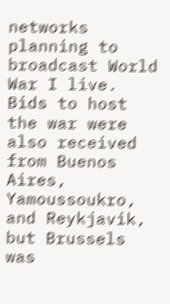networks planning to broadcast World War I live. Bids to host the war were also received from Buenos Aires, Yamoussoukro, and Reykjavik, but Brussels was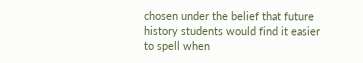chosen under the belief that future history students would find it easier to spell when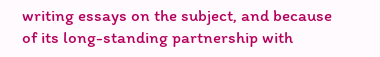writing essays on the subject, and because of its long-standing partnership with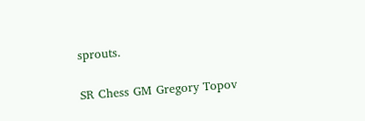sprouts.

SR Chess GM Gregory Topov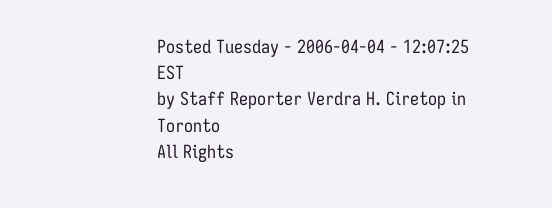Posted Tuesday - 2006-04-04 - 12:07:25 EST
by Staff Reporter Verdra H. Ciretop in Toronto
All Rights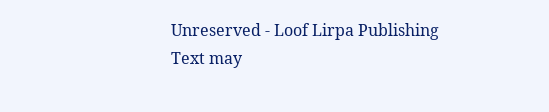Unreserved - Loof Lirpa Publishing
Text may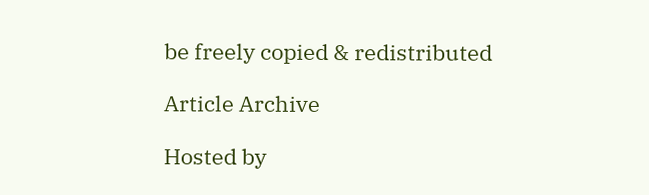be freely copied & redistributed

Article Archive

Hosted by